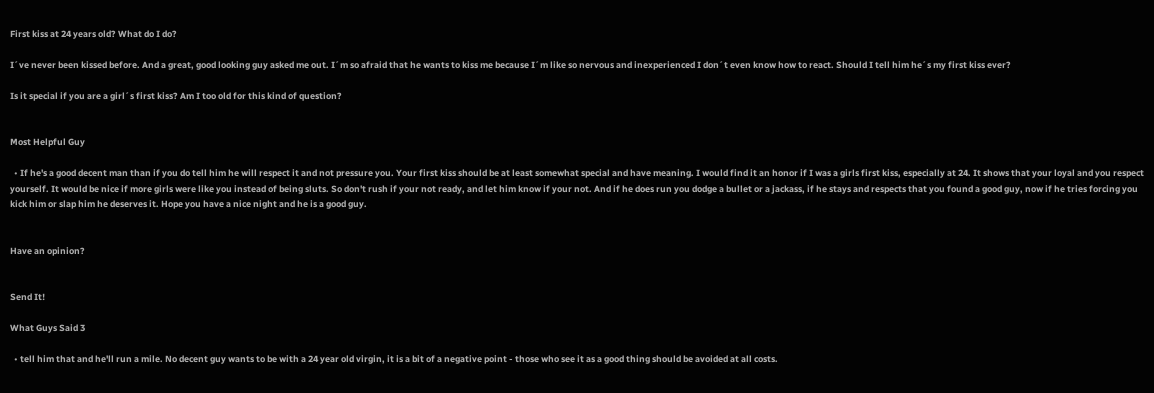First kiss at 24 years old? What do I do?

I´ve never been kissed before. And a great, good looking guy asked me out. I´m so afraid that he wants to kiss me because I´m like so nervous and inexperienced I don´t even know how to react. Should I tell him he´s my first kiss ever?

Is it special if you are a girl´s first kiss? Am I too old for this kind of question?


Most Helpful Guy

  • If he's a good decent man than if you do tell him he will respect it and not pressure you. Your first kiss should be at least somewhat special and have meaning. I would find it an honor if I was a girls first kiss, especially at 24. It shows that your loyal and you respect yourself. It would be nice if more girls were like you instead of being sluts. So don't rush if your not ready, and let him know if your not. And if he does run you dodge a bullet or a jackass, if he stays and respects that you found a good guy, now if he tries forcing you kick him or slap him he deserves it. Hope you have a nice night and he is a good guy.


Have an opinion?


Send It!

What Guys Said 3

  • tell him that and he'll run a mile. No decent guy wants to be with a 24 year old virgin, it is a bit of a negative point - those who see it as a good thing should be avoided at all costs.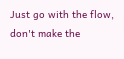Just go with the flow, don't make the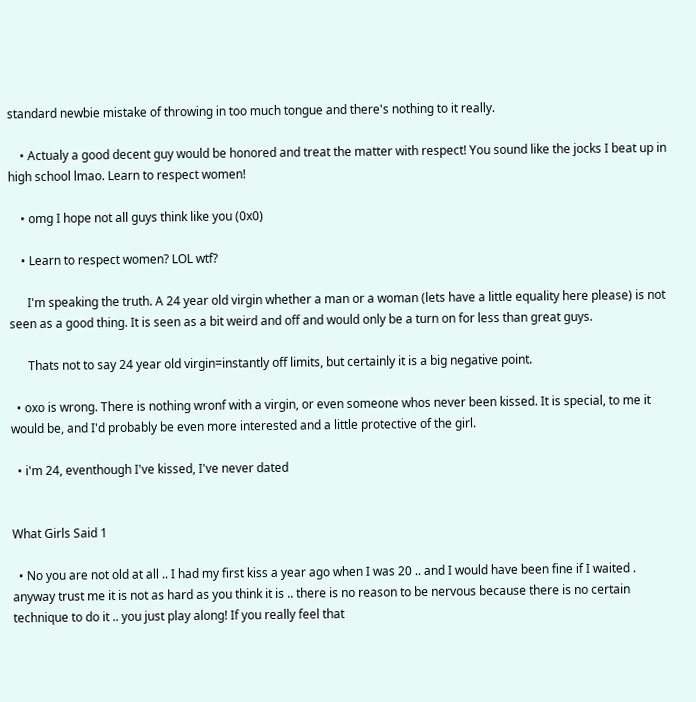standard newbie mistake of throwing in too much tongue and there's nothing to it really.

    • Actualy a good decent guy would be honored and treat the matter with respect! You sound like the jocks I beat up in high school lmao. Learn to respect women!

    • omg I hope not all guys think like you (0x0)

    • Learn to respect women? LOL wtf?

      I'm speaking the truth. A 24 year old virgin whether a man or a woman (lets have a little equality here please) is not seen as a good thing. It is seen as a bit weird and off and would only be a turn on for less than great guys.

      Thats not to say 24 year old virgin=instantly off limits, but certainly it is a big negative point.

  • oxo is wrong. There is nothing wronf with a virgin, or even someone whos never been kissed. It is special, to me it would be, and I'd probably be even more interested and a little protective of the girl.

  • i'm 24, eventhough I've kissed, I've never dated


What Girls Said 1

  • No you are not old at all .. I had my first kiss a year ago when I was 20 .. and I would have been fine if I waited . anyway trust me it is not as hard as you think it is .. there is no reason to be nervous because there is no certain technique to do it .. you just play along! If you really feel that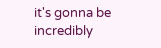it's gonna be incredibly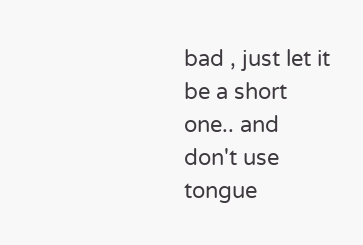bad , just let it be a short one.. and don't use tongue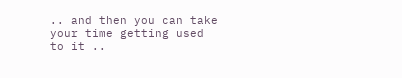.. and then you can take your time getting used to it ..